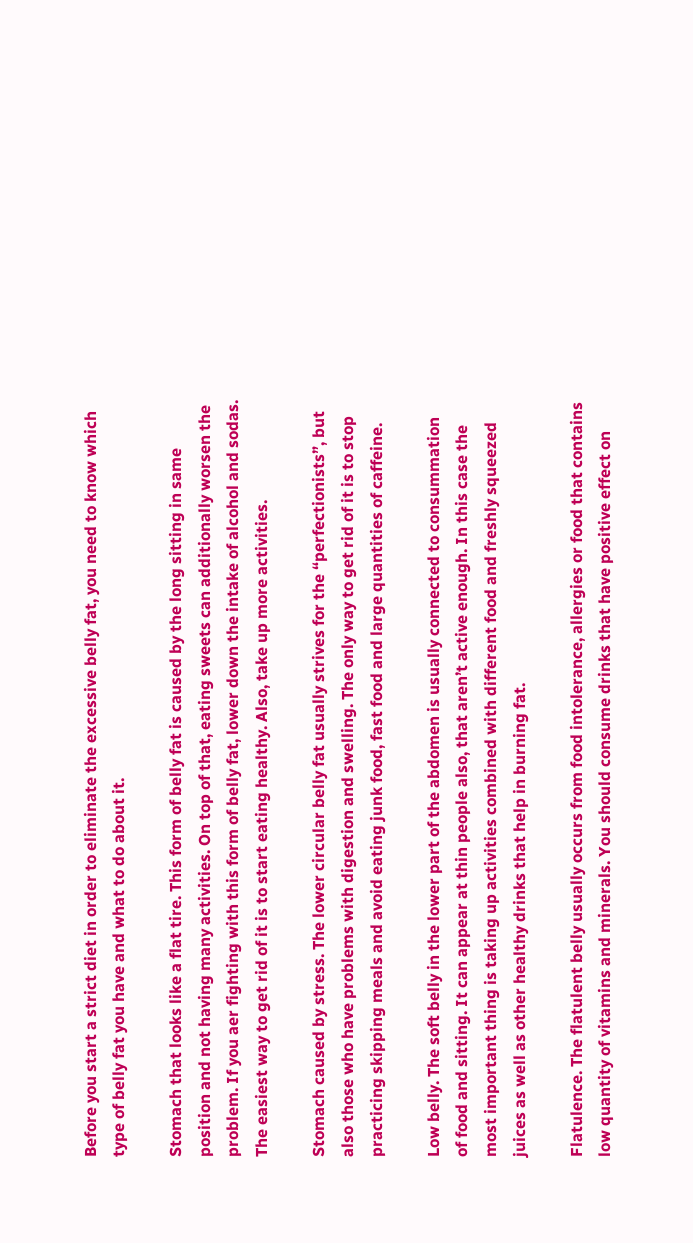Before you start a strict diet in order to eliminate the excessive belly fat, you need to know which type of belly fat you have and what to do about it.

Stomach that looks like a flat tire. This form of belly fat is caused by the long sitting in same position and not having many activities. On top of that, eating sweets can additionally worsen the problem. If you aer fighting with this form of belly fat, lower down the intake of alcohol and sodas. The easiest way to get rid of it is to start eating healthy. Also, take up more activities.

Stomach caused by stress. The lower circular belly fat usually strives for the “perfectionists”, but also those who have problems with digestion and swelling. The only way to get rid of it is to stop practicing skipping meals and avoid eating junk food, fast food and large quantities of caffeine.

Low belly. The soft belly in the lower part of the abdomen is usually connected to consummation of food and sitting. It can appear at thin people also, that aren’t active enough. In this case the most important thing is taking up activities combined with different food and freshly squeezed juices as well as other healthy drinks that help in burning fat.

Flatulence. The flatulent belly usually occurs from food intolerance, allergies or food that contains low quantity of vitamins and minerals. You should consume drinks that have positive effect on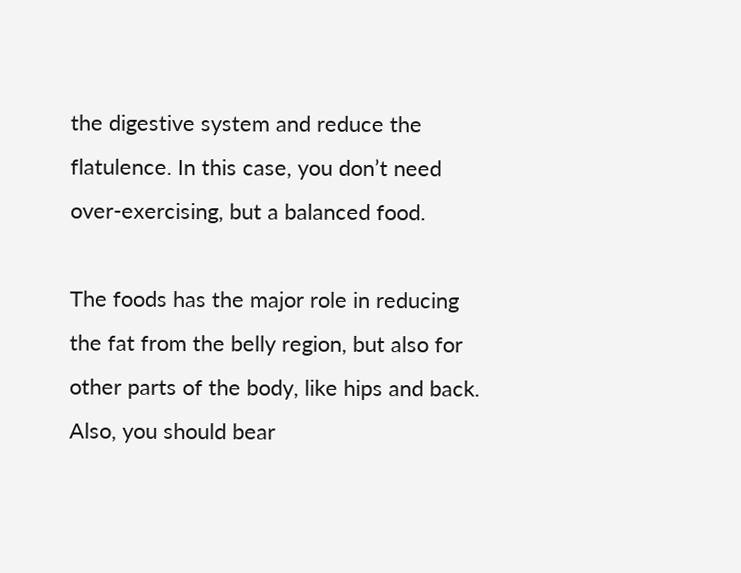the digestive system and reduce the flatulence. In this case, you don’t need over-exercising, but a balanced food.

The foods has the major role in reducing the fat from the belly region, but also for other parts of the body, like hips and back. Also, you should bear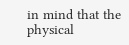in mind that the physical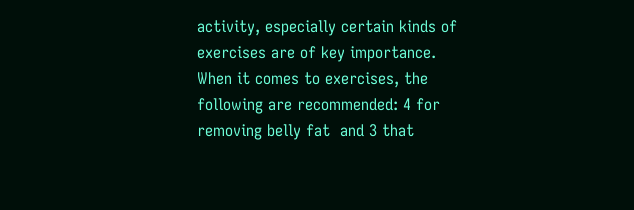activity, especially certain kinds of exercises are of key importance. When it comes to exercises, the following are recommended: 4 for removing belly fat  and 3 that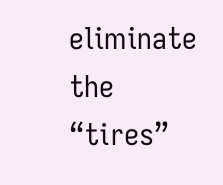eliminate the “tires”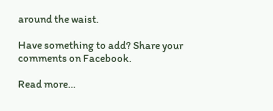around the waist.

Have something to add? Share your comments on Facebook.

Read more…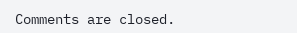Comments are closed.